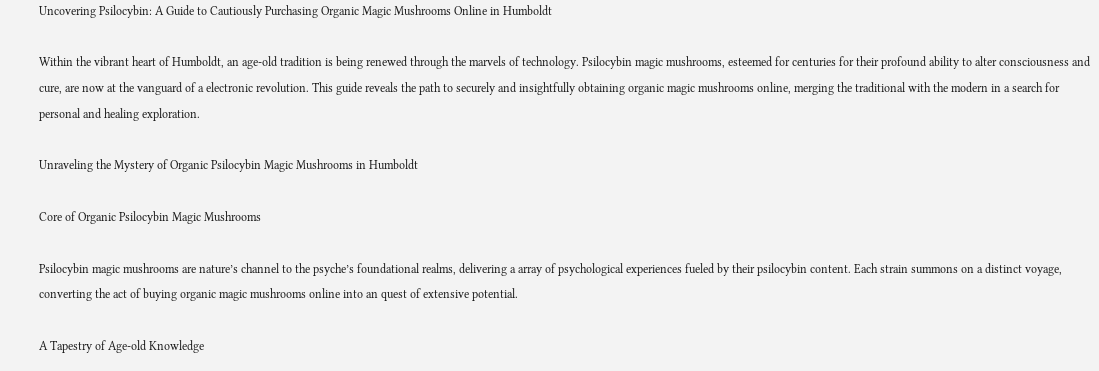Uncovering Psilocybin: A Guide to Cautiously Purchasing Organic Magic Mushrooms Online in Humboldt

Within the vibrant heart of Humboldt, an age-old tradition is being renewed through the marvels of technology. Psilocybin magic mushrooms, esteemed for centuries for their profound ability to alter consciousness and cure, are now at the vanguard of a electronic revolution. This guide reveals the path to securely and insightfully obtaining organic magic mushrooms online, merging the traditional with the modern in a search for personal and healing exploration.

Unraveling the Mystery of Organic Psilocybin Magic Mushrooms in Humboldt

Core of Organic Psilocybin Magic Mushrooms

Psilocybin magic mushrooms are nature’s channel to the psyche’s foundational realms, delivering a array of psychological experiences fueled by their psilocybin content. Each strain summons on a distinct voyage, converting the act of buying organic magic mushrooms online into an quest of extensive potential.

A Tapestry of Age-old Knowledge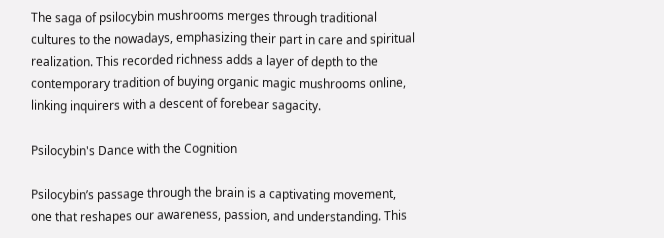The saga of psilocybin mushrooms merges through traditional cultures to the nowadays, emphasizing their part in care and spiritual realization. This recorded richness adds a layer of depth to the contemporary tradition of buying organic magic mushrooms online, linking inquirers with a descent of forebear sagacity.

Psilocybin's Dance with the Cognition

Psilocybin’s passage through the brain is a captivating movement, one that reshapes our awareness, passion, and understanding. This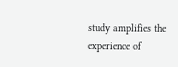study amplifies the experience of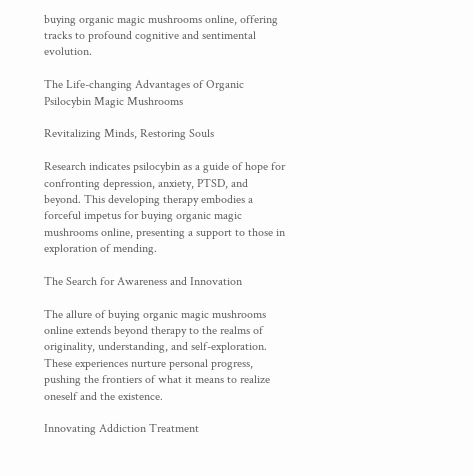buying organic magic mushrooms online, offering tracks to profound cognitive and sentimental evolution.

The Life-changing Advantages of Organic Psilocybin Magic Mushrooms

Revitalizing Minds, Restoring Souls

Research indicates psilocybin as a guide of hope for confronting depression, anxiety, PTSD, and beyond. This developing therapy embodies a forceful impetus for buying organic magic mushrooms online, presenting a support to those in exploration of mending.

The Search for Awareness and Innovation

The allure of buying organic magic mushrooms online extends beyond therapy to the realms of originality, understanding, and self-exploration. These experiences nurture personal progress, pushing the frontiers of what it means to realize oneself and the existence.

Innovating Addiction Treatment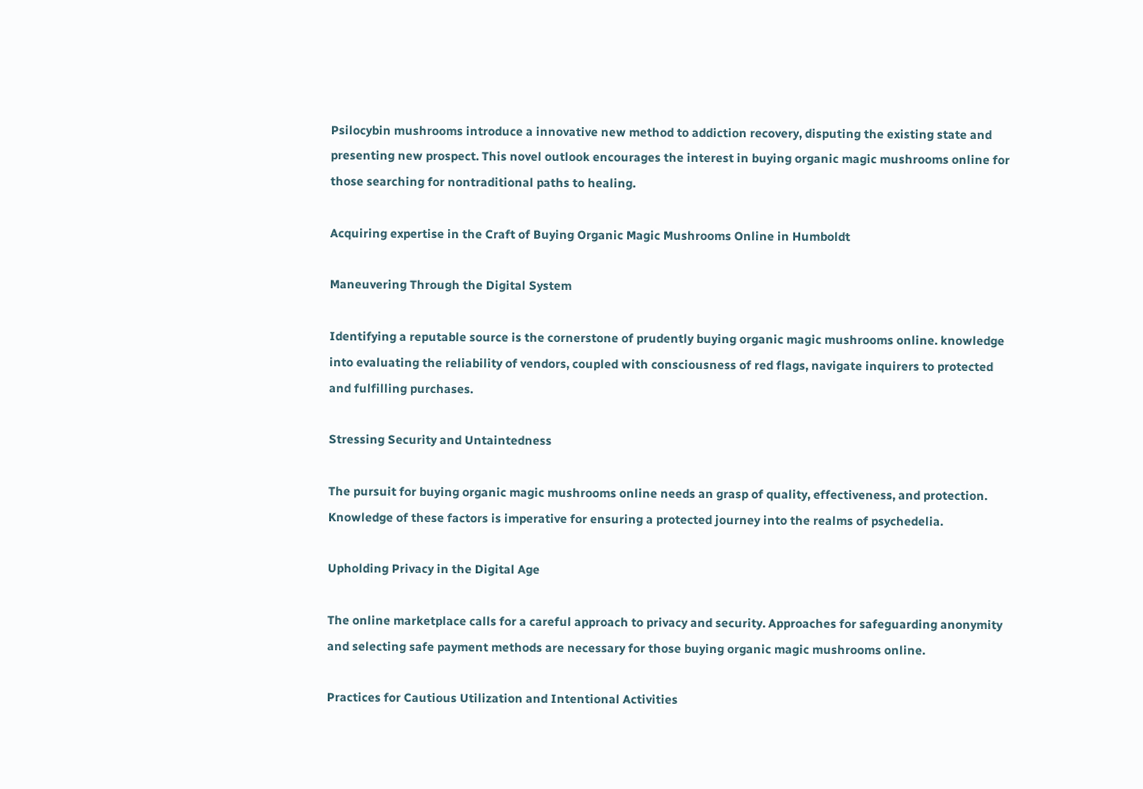Psilocybin mushrooms introduce a innovative new method to addiction recovery, disputing the existing state and presenting new prospect. This novel outlook encourages the interest in buying organic magic mushrooms online for those searching for nontraditional paths to healing.

Acquiring expertise in the Craft of Buying Organic Magic Mushrooms Online in Humboldt

Maneuvering Through the Digital System

Identifying a reputable source is the cornerstone of prudently buying organic magic mushrooms online. knowledge into evaluating the reliability of vendors, coupled with consciousness of red flags, navigate inquirers to protected and fulfilling purchases.

Stressing Security and Untaintedness

The pursuit for buying organic magic mushrooms online needs an grasp of quality, effectiveness, and protection. Knowledge of these factors is imperative for ensuring a protected journey into the realms of psychedelia.

Upholding Privacy in the Digital Age

The online marketplace calls for a careful approach to privacy and security. Approaches for safeguarding anonymity and selecting safe payment methods are necessary for those buying organic magic mushrooms online.

Practices for Cautious Utilization and Intentional Activities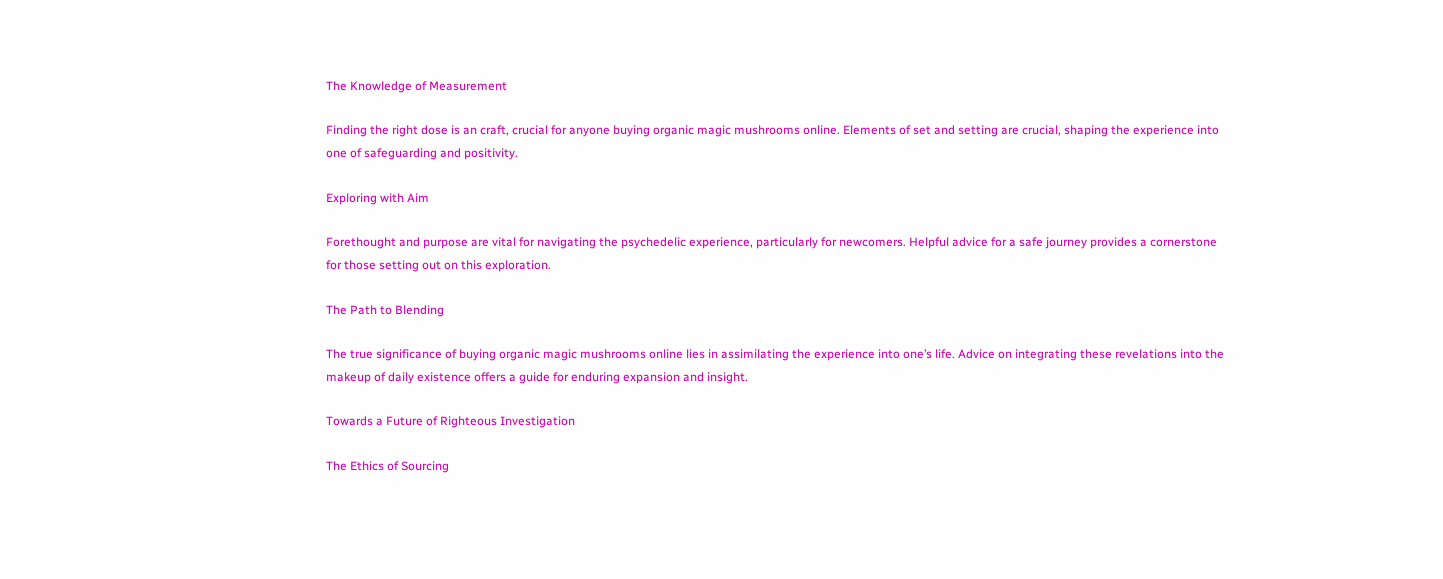The Knowledge of Measurement

Finding the right dose is an craft, crucial for anyone buying organic magic mushrooms online. Elements of set and setting are crucial, shaping the experience into one of safeguarding and positivity.

Exploring with Aim

Forethought and purpose are vital for navigating the psychedelic experience, particularly for newcomers. Helpful advice for a safe journey provides a cornerstone for those setting out on this exploration.

The Path to Blending

The true significance of buying organic magic mushrooms online lies in assimilating the experience into one’s life. Advice on integrating these revelations into the makeup of daily existence offers a guide for enduring expansion and insight.

Towards a Future of Righteous Investigation

The Ethics of Sourcing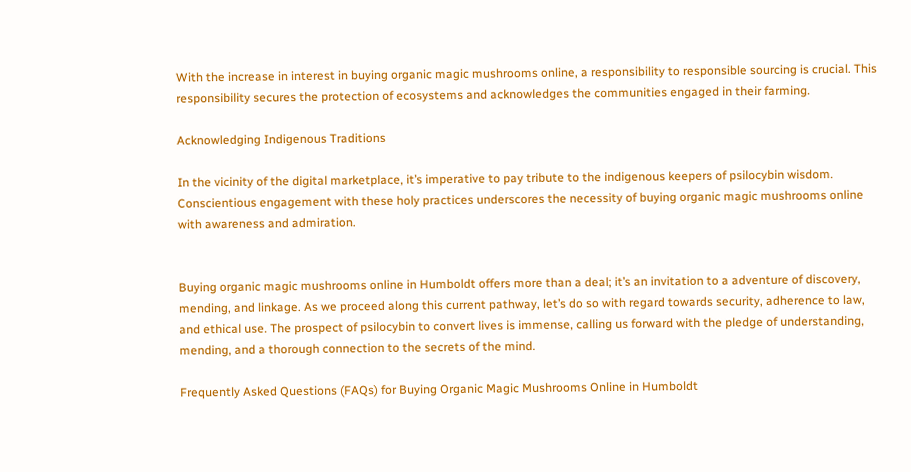With the increase in interest in buying organic magic mushrooms online, a responsibility to responsible sourcing is crucial. This responsibility secures the protection of ecosystems and acknowledges the communities engaged in their farming.

Acknowledging Indigenous Traditions

In the vicinity of the digital marketplace, it’s imperative to pay tribute to the indigenous keepers of psilocybin wisdom. Conscientious engagement with these holy practices underscores the necessity of buying organic magic mushrooms online with awareness and admiration.


Buying organic magic mushrooms online in Humboldt offers more than a deal; it’s an invitation to a adventure of discovery, mending, and linkage. As we proceed along this current pathway, let’s do so with regard towards security, adherence to law, and ethical use. The prospect of psilocybin to convert lives is immense, calling us forward with the pledge of understanding, mending, and a thorough connection to the secrets of the mind.

Frequently Asked Questions (FAQs) for Buying Organic Magic Mushrooms Online in Humboldt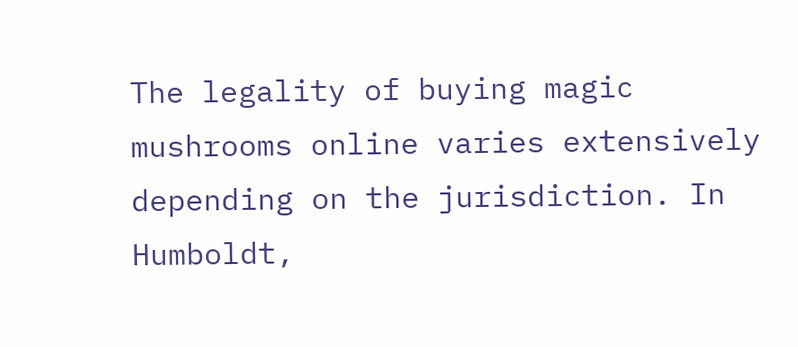The legality of buying magic mushrooms online varies extensively depending on the jurisdiction. In Humboldt,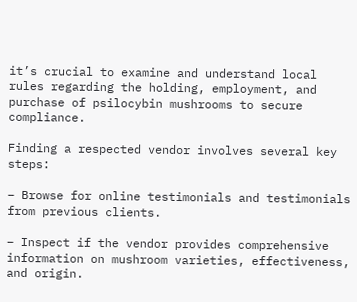it’s crucial to examine and understand local rules regarding the holding, employment, and purchase of psilocybin mushrooms to secure compliance.

Finding a respected vendor involves several key steps:

– Browse for online testimonials and testimonials from previous clients.

– Inspect if the vendor provides comprehensive information on mushroom varieties, effectiveness, and origin.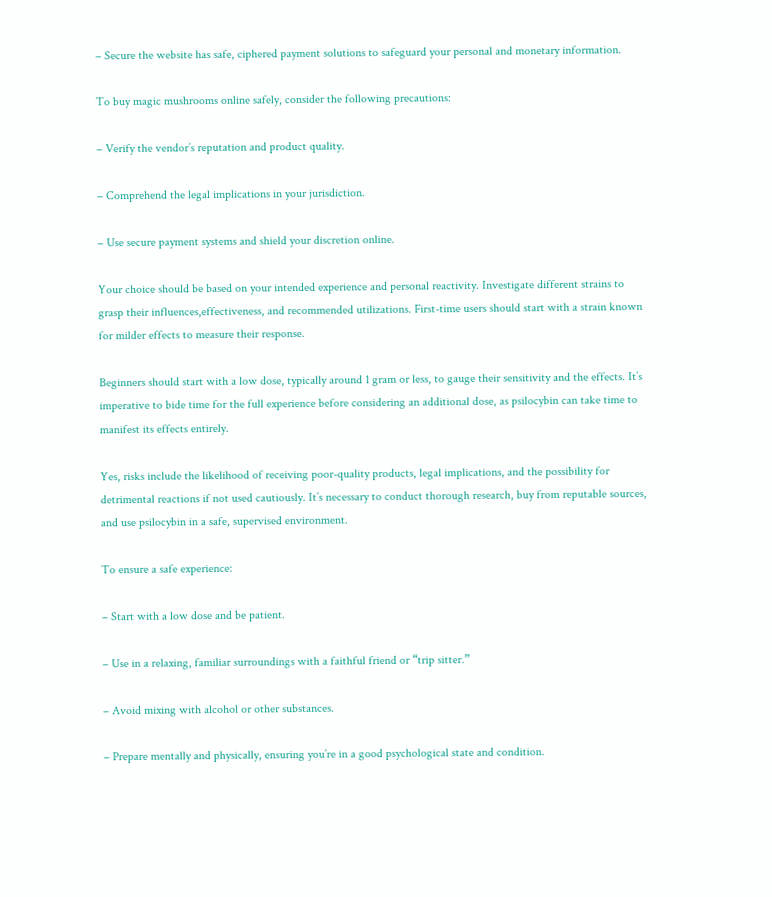– Secure the website has safe, ciphered payment solutions to safeguard your personal and monetary information.

To buy magic mushrooms online safely, consider the following precautions:

– Verify the vendor’s reputation and product quality.

– Comprehend the legal implications in your jurisdiction.

– Use secure payment systems and shield your discretion online.

Your choice should be based on your intended experience and personal reactivity. Investigate different strains to grasp their influences,effectiveness, and recommended utilizations. First-time users should start with a strain known for milder effects to measure their response.

Beginners should start with a low dose, typically around 1 gram or less, to gauge their sensitivity and the effects. It’s imperative to bide time for the full experience before considering an additional dose, as psilocybin can take time to manifest its effects entirely.

Yes, risks include the likelihood of receiving poor-quality products, legal implications, and the possibility for detrimental reactions if not used cautiously. It’s necessary to conduct thorough research, buy from reputable sources, and use psilocybin in a safe, supervised environment.

To ensure a safe experience:

– Start with a low dose and be patient.

– Use in a relaxing, familiar surroundings with a faithful friend or “trip sitter.”

– Avoid mixing with alcohol or other substances.

– Prepare mentally and physically, ensuring you’re in a good psychological state and condition.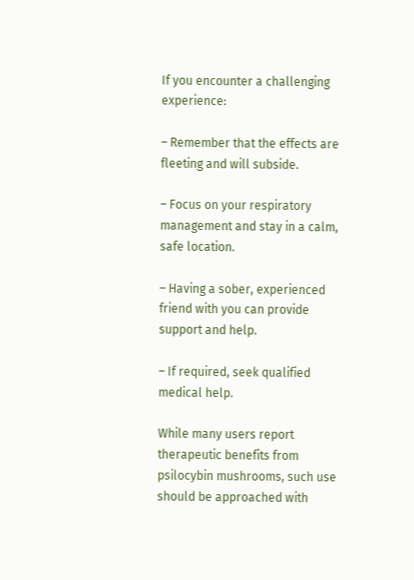If you encounter a challenging experience:

– Remember that the effects are fleeting and will subside.

– Focus on your respiratory management and stay in a calm, safe location.

– Having a sober, experienced friend with you can provide support and help.

– If required, seek qualified medical help.

While many users report therapeutic benefits from psilocybin mushrooms, such use should be approached with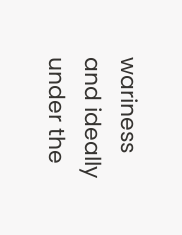wariness and ideally under the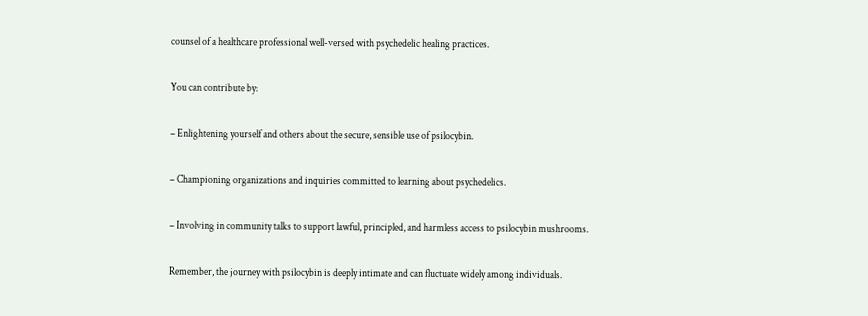counsel of a healthcare professional well-versed with psychedelic healing practices.

You can contribute by:

– Enlightening yourself and others about the secure, sensible use of psilocybin.

– Championing organizations and inquiries committed to learning about psychedelics.

– Involving in community talks to support lawful, principled, and harmless access to psilocybin mushrooms.

Remember, the journey with psilocybin is deeply intimate and can fluctuate widely among individuals.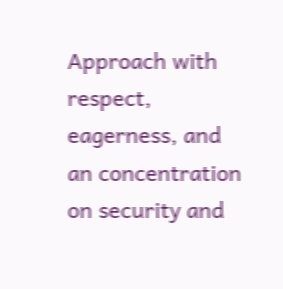Approach with respect, eagerness, and an concentration on security and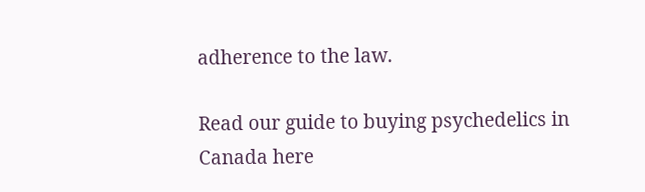adherence to the law.

Read our guide to buying psychedelics in Canada here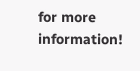for more information!